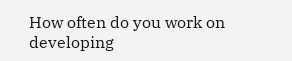How often do you work on developing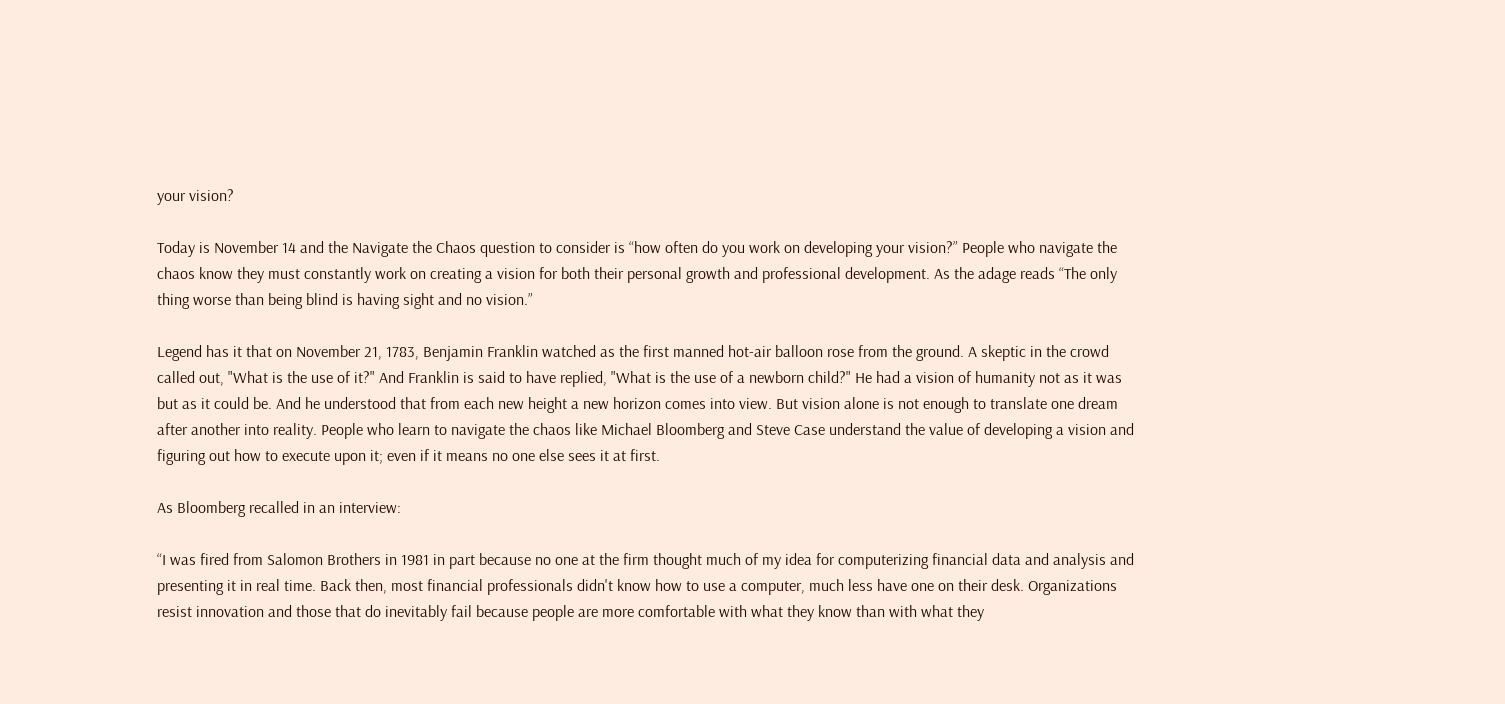your vision?

Today is November 14 and the Navigate the Chaos question to consider is “how often do you work on developing your vision?” People who navigate the chaos know they must constantly work on creating a vision for both their personal growth and professional development. As the adage reads “The only thing worse than being blind is having sight and no vision.”

Legend has it that on November 21, 1783, Benjamin Franklin watched as the first manned hot-air balloon rose from the ground. A skeptic in the crowd called out, "What is the use of it?" And Franklin is said to have replied, "What is the use of a newborn child?" He had a vision of humanity not as it was but as it could be. And he understood that from each new height a new horizon comes into view. But vision alone is not enough to translate one dream after another into reality. People who learn to navigate the chaos like Michael Bloomberg and Steve Case understand the value of developing a vision and figuring out how to execute upon it; even if it means no one else sees it at first.

As Bloomberg recalled in an interview:

“I was fired from Salomon Brothers in 1981 in part because no one at the firm thought much of my idea for computerizing financial data and analysis and presenting it in real time. Back then, most financial professionals didn't know how to use a computer, much less have one on their desk. Organizations resist innovation and those that do inevitably fail because people are more comfortable with what they know than with what they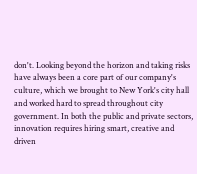don't. Looking beyond the horizon and taking risks have always been a core part of our company's culture, which we brought to New York's city hall and worked hard to spread throughout city government. In both the public and private sectors, innovation requires hiring smart, creative and driven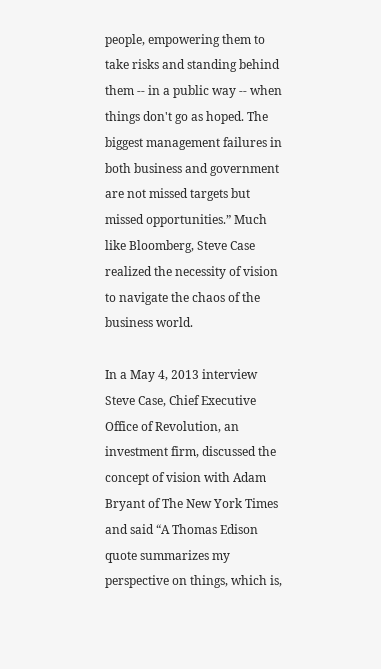people, empowering them to take risks and standing behind them -- in a public way -- when things don't go as hoped. The biggest management failures in both business and government are not missed targets but missed opportunities.” Much like Bloomberg, Steve Case realized the necessity of vision to navigate the chaos of the business world.

In a May 4, 2013 interview Steve Case, Chief Executive Office of Revolution, an investment firm, discussed the concept of vision with Adam Bryant of The New York Times and said “A Thomas Edison quote summarizes my perspective on things, which is,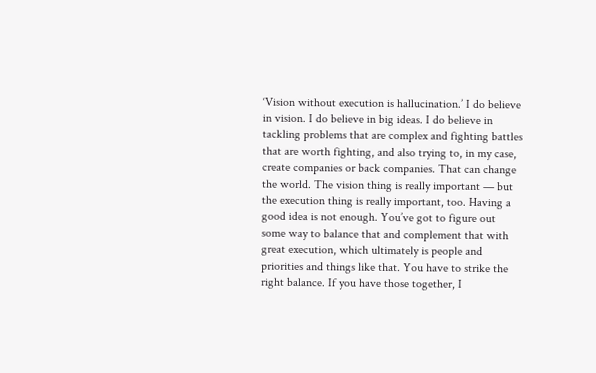‘Vision without execution is hallucination.’ I do believe in vision. I do believe in big ideas. I do believe in tackling problems that are complex and fighting battles that are worth fighting, and also trying to, in my case, create companies or back companies. That can change the world. The vision thing is really important — but the execution thing is really important, too. Having a good idea is not enough. You’ve got to figure out some way to balance that and complement that with great execution, which ultimately is people and priorities and things like that. You have to strike the right balance. If you have those together, I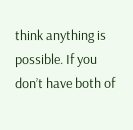think anything is possible. If you don’t have both of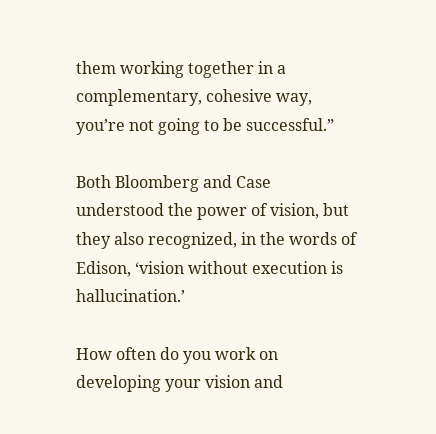them working together in a complementary, cohesive way, you’re not going to be successful.”

Both Bloomberg and Case understood the power of vision, but they also recognized, in the words of Edison, ‘vision without execution is hallucination.’

How often do you work on developing your vision and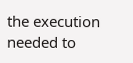the execution needed to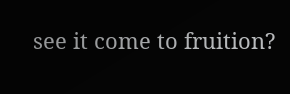see it come to fruition?